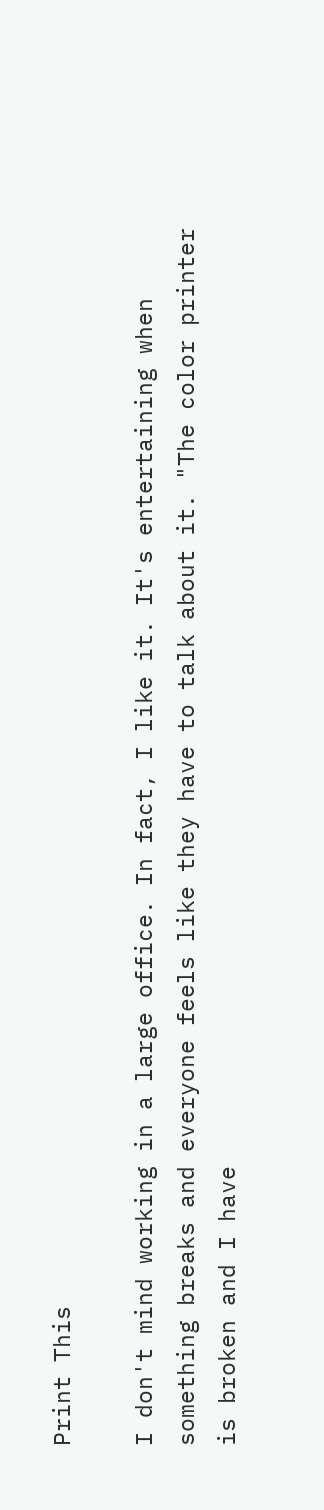Print This

I don't mind working in a large office. In fact, I like it. It's entertaining when something breaks and everyone feels like they have to talk about it. "The color printer is broken and I have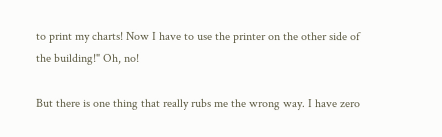to print my charts! Now I have to use the printer on the other side of the building!" Oh, no!

But there is one thing that really rubs me the wrong way. I have zero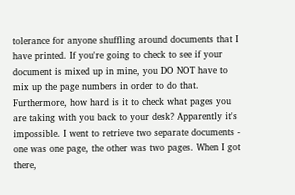tolerance for anyone shuffling around documents that I have printed. If you're going to check to see if your document is mixed up in mine, you DO NOT have to mix up the page numbers in order to do that. Furthermore, how hard is it to check what pages you are taking with you back to your desk? Apparently it's impossible. I went to retrieve two separate documents - one was one page, the other was two pages. When I got there,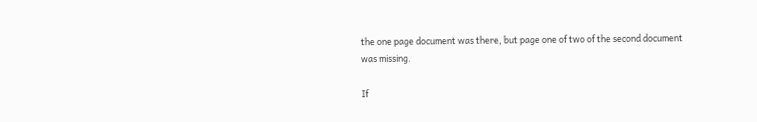the one page document was there, but page one of two of the second document was missing.

If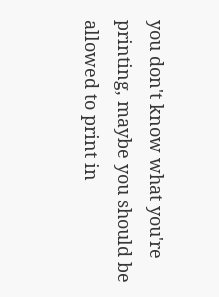you don't know what you're printing, maybe you should be allowed to print in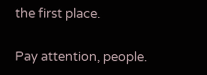the first place.

Pay attention, people.